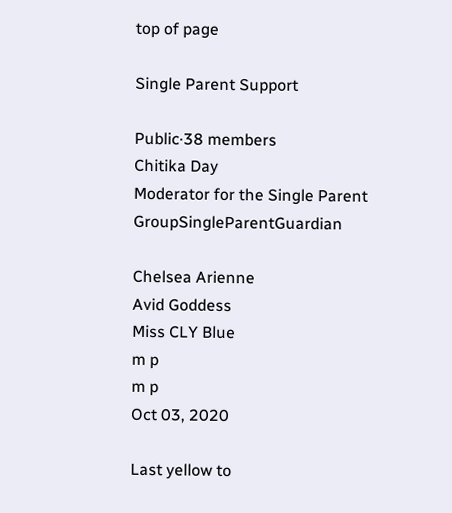top of page

Single Parent Support

Public·38 members
Chitika Day
Moderator for the Single Parent GroupSingleParentGuardian

Chelsea Arienne
Avid Goddess
Miss CLY Blue
m p
m p
Oct 03, 2020

Last yellow to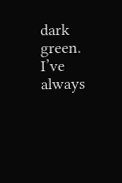dark green. I’ve always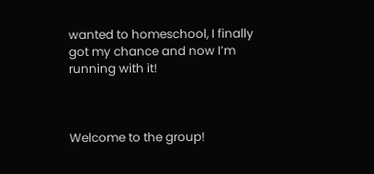wanted to homeschool, I finally got my chance and now I’m running with it!



Welcome to the group!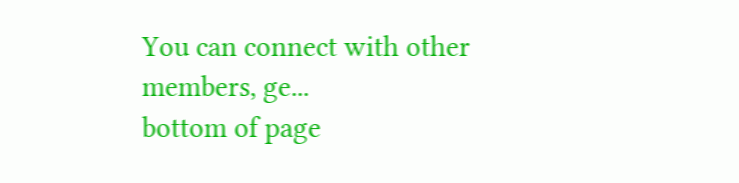You can connect with other members, ge...
bottom of page